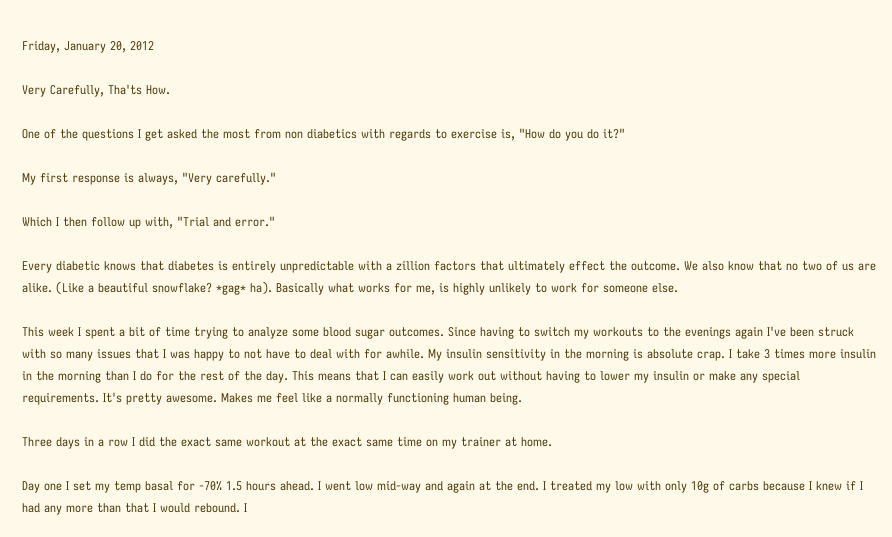Friday, January 20, 2012

Very Carefully, Tha'ts How.

One of the questions I get asked the most from non diabetics with regards to exercise is, "How do you do it?"

My first response is always, "Very carefully."

Which I then follow up with, "Trial and error."

Every diabetic knows that diabetes is entirely unpredictable with a zillion factors that ultimately effect the outcome. We also know that no two of us are alike. (Like a beautiful snowflake? *gag* ha). Basically what works for me, is highly unlikely to work for someone else.

This week I spent a bit of time trying to analyze some blood sugar outcomes. Since having to switch my workouts to the evenings again I've been struck with so many issues that I was happy to not have to deal with for awhile. My insulin sensitivity in the morning is absolute crap. I take 3 times more insulin in the morning than I do for the rest of the day. This means that I can easily work out without having to lower my insulin or make any special requirements. It's pretty awesome. Makes me feel like a normally functioning human being.

Three days in a row I did the exact same workout at the exact same time on my trainer at home.

Day one I set my temp basal for -70% 1.5 hours ahead. I went low mid-way and again at the end. I treated my low with only 10g of carbs because I knew if I had any more than that I would rebound. I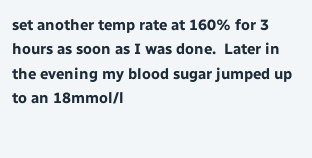set another temp rate at 160% for 3 hours as soon as I was done.  Later in the evening my blood sugar jumped up to an 18mmol/l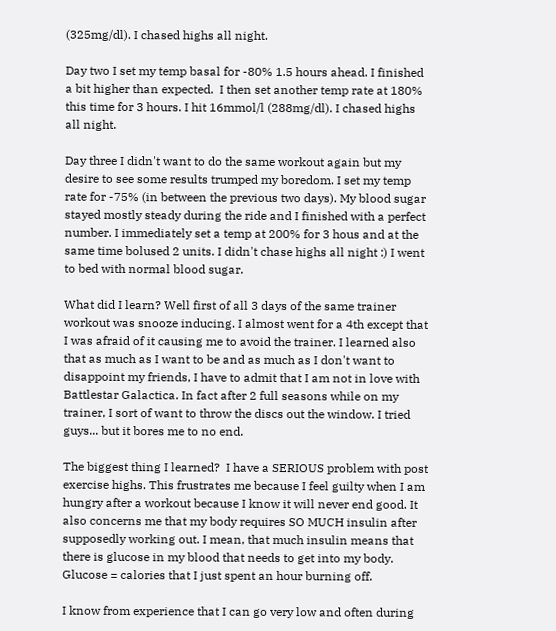(325mg/dl). I chased highs all night.

Day two I set my temp basal for -80% 1.5 hours ahead. I finished a bit higher than expected.  I then set another temp rate at 180% this time for 3 hours. I hit 16mmol/l (288mg/dl). I chased highs all night.

Day three I didn't want to do the same workout again but my desire to see some results trumped my boredom. I set my temp rate for -75% (in between the previous two days). My blood sugar stayed mostly steady during the ride and I finished with a perfect number. I immediately set a temp at 200% for 3 hous and at the same time bolused 2 units. I didn't chase highs all night :) I went to bed with normal blood sugar.

What did I learn? Well first of all 3 days of the same trainer workout was snooze inducing. I almost went for a 4th except that I was afraid of it causing me to avoid the trainer. I learned also that as much as I want to be and as much as I don't want to disappoint my friends, I have to admit that I am not in love with Battlestar Galactica. In fact after 2 full seasons while on my trainer, I sort of want to throw the discs out the window. I tried guys... but it bores me to no end.

The biggest thing I learned?  I have a SERIOUS problem with post exercise highs. This frustrates me because I feel guilty when I am hungry after a workout because I know it will never end good. It also concerns me that my body requires SO MUCH insulin after supposedly working out. I mean, that much insulin means that there is glucose in my blood that needs to get into my body.  Glucose = calories that I just spent an hour burning off.

I know from experience that I can go very low and often during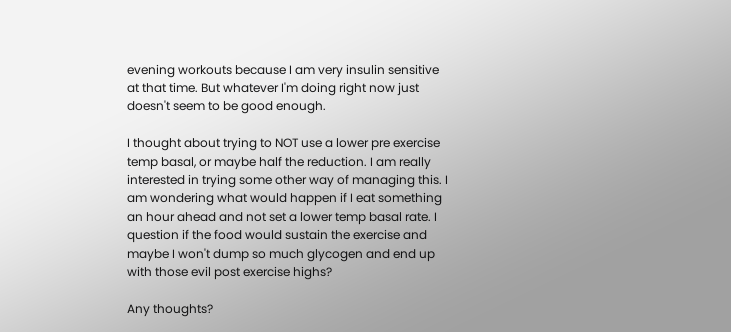evening workouts because I am very insulin sensitive at that time. But whatever I'm doing right now just doesn't seem to be good enough.

I thought about trying to NOT use a lower pre exercise temp basal, or maybe half the reduction. I am really interested in trying some other way of managing this. I am wondering what would happen if I eat something an hour ahead and not set a lower temp basal rate. I question if the food would sustain the exercise and maybe I won't dump so much glycogen and end up with those evil post exercise highs?

Any thoughts?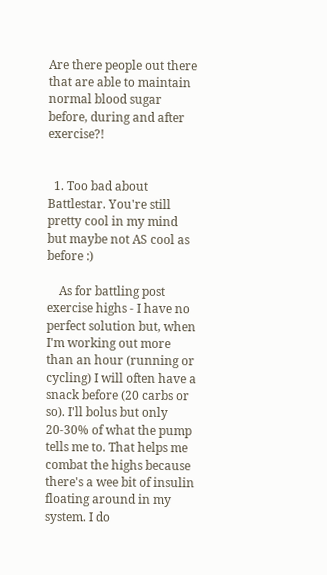Are there people out there that are able to maintain normal blood sugar before, during and after exercise?!


  1. Too bad about Battlestar. You're still pretty cool in my mind but maybe not AS cool as before :)

    As for battling post exercise highs - I have no perfect solution but, when I'm working out more than an hour (running or cycling) I will often have a snack before (20 carbs or so). I'll bolus but only 20-30% of what the pump tells me to. That helps me combat the highs because there's a wee bit of insulin floating around in my system. I do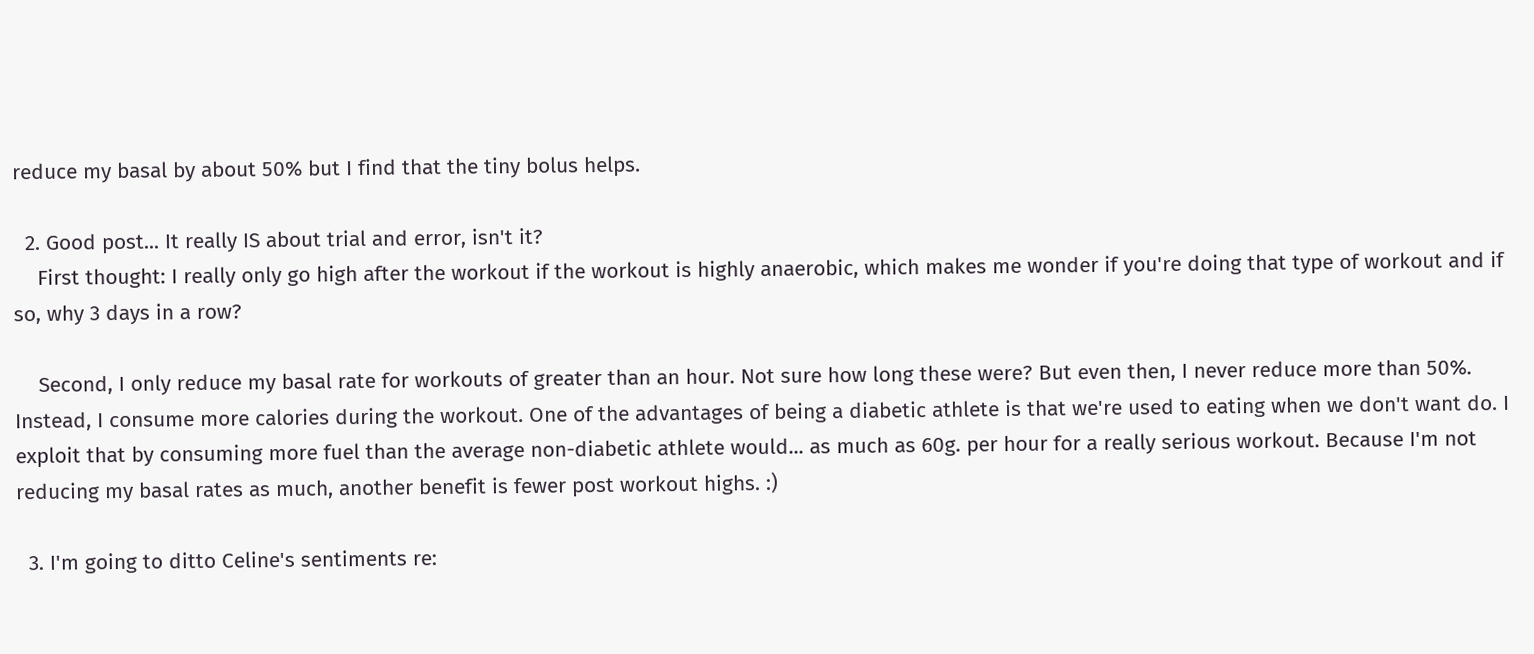reduce my basal by about 50% but I find that the tiny bolus helps.

  2. Good post... It really IS about trial and error, isn't it?
    First thought: I really only go high after the workout if the workout is highly anaerobic, which makes me wonder if you're doing that type of workout and if so, why 3 days in a row?

    Second, I only reduce my basal rate for workouts of greater than an hour. Not sure how long these were? But even then, I never reduce more than 50%. Instead, I consume more calories during the workout. One of the advantages of being a diabetic athlete is that we're used to eating when we don't want do. I exploit that by consuming more fuel than the average non-diabetic athlete would... as much as 60g. per hour for a really serious workout. Because I'm not reducing my basal rates as much, another benefit is fewer post workout highs. :)

  3. I'm going to ditto Celine's sentiments re: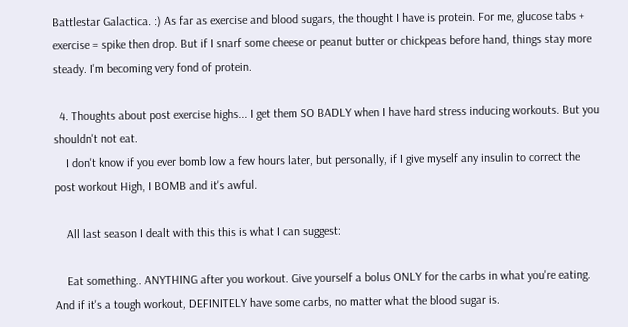Battlestar Galactica. :) As far as exercise and blood sugars, the thought I have is protein. For me, glucose tabs + exercise = spike then drop. But if I snarf some cheese or peanut butter or chickpeas before hand, things stay more steady. I'm becoming very fond of protein.

  4. Thoughts about post exercise highs... I get them SO BADLY when I have hard stress inducing workouts. But you shouldn't not eat.
    I don't know if you ever bomb low a few hours later, but personally, if I give myself any insulin to correct the post workout High, I BOMB and it's awful.

    All last season I dealt with this this is what I can suggest:

    Eat something.. ANYTHING after you workout. Give yourself a bolus ONLY for the carbs in what you're eating. And if it's a tough workout, DEFINITELY have some carbs, no matter what the blood sugar is.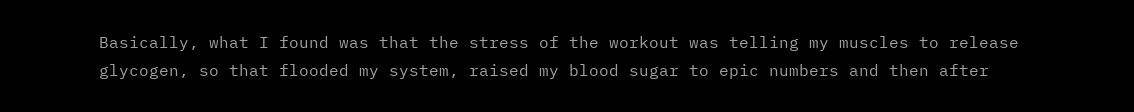Basically, what I found was that the stress of the workout was telling my muscles to release glycogen, so that flooded my system, raised my blood sugar to epic numbers and then after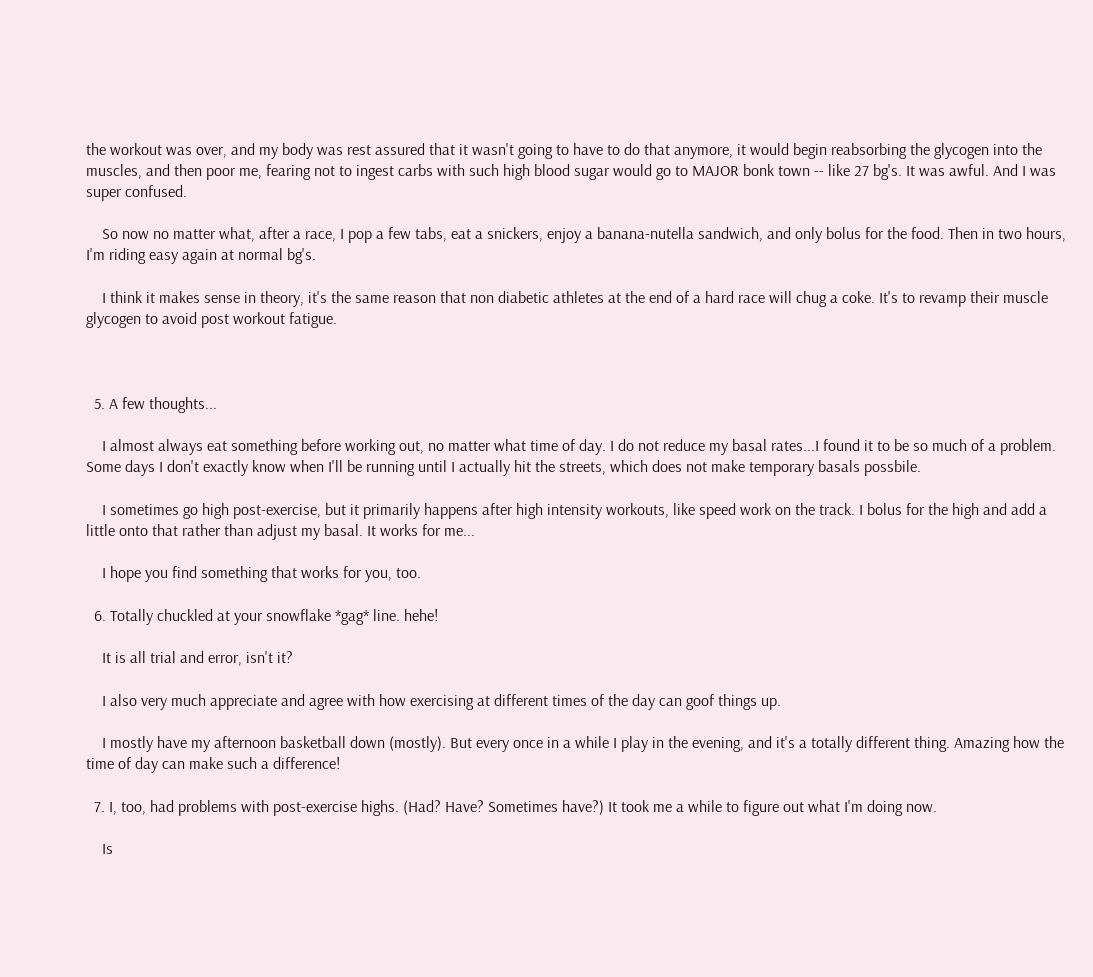the workout was over, and my body was rest assured that it wasn't going to have to do that anymore, it would begin reabsorbing the glycogen into the muscles, and then poor me, fearing not to ingest carbs with such high blood sugar would go to MAJOR bonk town -- like 27 bg's. It was awful. And I was super confused.

    So now no matter what, after a race, I pop a few tabs, eat a snickers, enjoy a banana-nutella sandwich, and only bolus for the food. Then in two hours, I'm riding easy again at normal bg's.

    I think it makes sense in theory, it's the same reason that non diabetic athletes at the end of a hard race will chug a coke. It's to revamp their muscle glycogen to avoid post workout fatigue.



  5. A few thoughts...

    I almost always eat something before working out, no matter what time of day. I do not reduce my basal rates...I found it to be so much of a problem. Some days I don't exactly know when I'll be running until I actually hit the streets, which does not make temporary basals possbile.

    I sometimes go high post-exercise, but it primarily happens after high intensity workouts, like speed work on the track. I bolus for the high and add a little onto that rather than adjust my basal. It works for me...

    I hope you find something that works for you, too.

  6. Totally chuckled at your snowflake *gag* line. hehe!

    It is all trial and error, isn't it?

    I also very much appreciate and agree with how exercising at different times of the day can goof things up.

    I mostly have my afternoon basketball down (mostly). But every once in a while I play in the evening, and it's a totally different thing. Amazing how the time of day can make such a difference!

  7. I, too, had problems with post-exercise highs. (Had? Have? Sometimes have?) It took me a while to figure out what I'm doing now.

    Is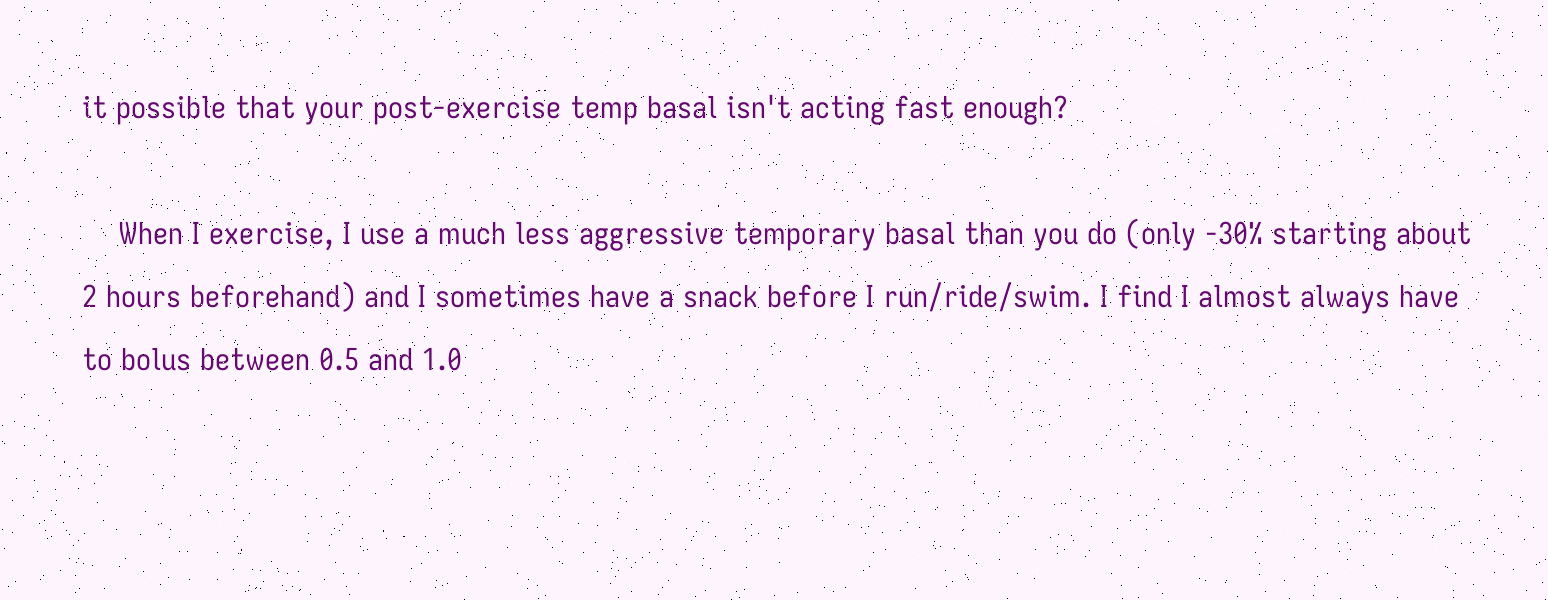it possible that your post-exercise temp basal isn't acting fast enough?

    When I exercise, I use a much less aggressive temporary basal than you do (only -30% starting about 2 hours beforehand) and I sometimes have a snack before I run/ride/swim. I find I almost always have to bolus between 0.5 and 1.0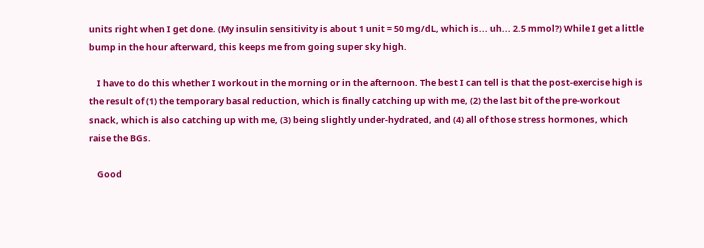units right when I get done. (My insulin sensitivity is about 1 unit = 50 mg/dL, which is... uh... 2.5 mmol?) While I get a little bump in the hour afterward, this keeps me from going super sky high.

    I have to do this whether I workout in the morning or in the afternoon. The best I can tell is that the post-exercise high is the result of (1) the temporary basal reduction, which is finally catching up with me, (2) the last bit of the pre-workout snack, which is also catching up with me, (3) being slightly under-hydrated, and (4) all of those stress hormones, which raise the BGs.

    Good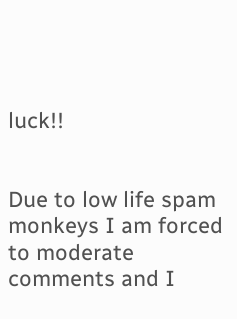luck!!


Due to low life spam monkeys I am forced to moderate comments and I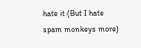hate it (But I hate spam monkeys more)